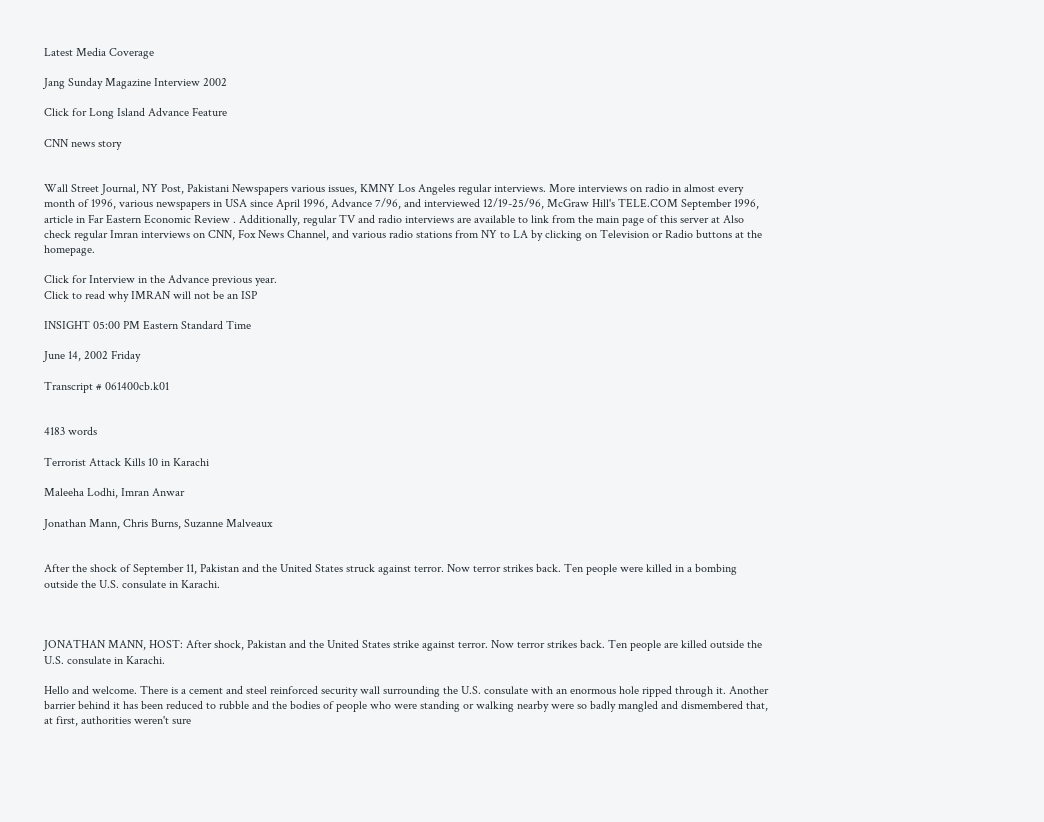Latest Media Coverage

Jang Sunday Magazine Interview 2002

Click for Long Island Advance Feature

CNN news story


Wall Street Journal, NY Post, Pakistani Newspapers various issues, KMNY Los Angeles regular interviews. More interviews on radio in almost every month of 1996, various newspapers in USA since April 1996, Advance 7/96, and interviewed 12/19-25/96, McGraw Hill's TELE.COM September 1996, article in Far Eastern Economic Review . Additionally, regular TV and radio interviews are available to link from the main page of this server at Also check regular Imran interviews on CNN, Fox News Channel, and various radio stations from NY to LA by clicking on Television or Radio buttons at the homepage.

Click for Interview in the Advance previous year.
Click to read why IMRAN will not be an ISP

INSIGHT 05:00 PM Eastern Standard Time

June 14, 2002 Friday

Transcript # 061400cb.k01


4183 words

Terrorist Attack Kills 10 in Karachi

Maleeha Lodhi, Imran Anwar

Jonathan Mann, Chris Burns, Suzanne Malveaux


After the shock of September 11, Pakistan and the United States struck against terror. Now terror strikes back. Ten people were killed in a bombing outside the U.S. consulate in Karachi.



JONATHAN MANN, HOST: After shock, Pakistan and the United States strike against terror. Now terror strikes back. Ten people are killed outside the U.S. consulate in Karachi.

Hello and welcome. There is a cement and steel reinforced security wall surrounding the U.S. consulate with an enormous hole ripped through it. Another barrier behind it has been reduced to rubble and the bodies of people who were standing or walking nearby were so badly mangled and dismembered that, at first, authorities weren't sure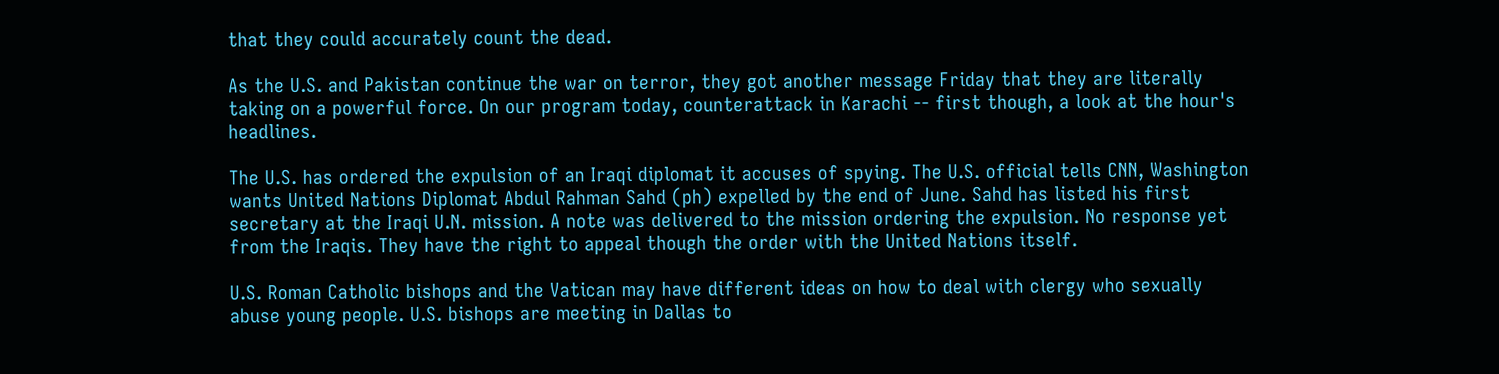that they could accurately count the dead.

As the U.S. and Pakistan continue the war on terror, they got another message Friday that they are literally taking on a powerful force. On our program today, counterattack in Karachi -- first though, a look at the hour's headlines.

The U.S. has ordered the expulsion of an Iraqi diplomat it accuses of spying. The U.S. official tells CNN, Washington wants United Nations Diplomat Abdul Rahman Sahd (ph) expelled by the end of June. Sahd has listed his first secretary at the Iraqi U.N. mission. A note was delivered to the mission ordering the expulsion. No response yet from the Iraqis. They have the right to appeal though the order with the United Nations itself.

U.S. Roman Catholic bishops and the Vatican may have different ideas on how to deal with clergy who sexually abuse young people. U.S. bishops are meeting in Dallas to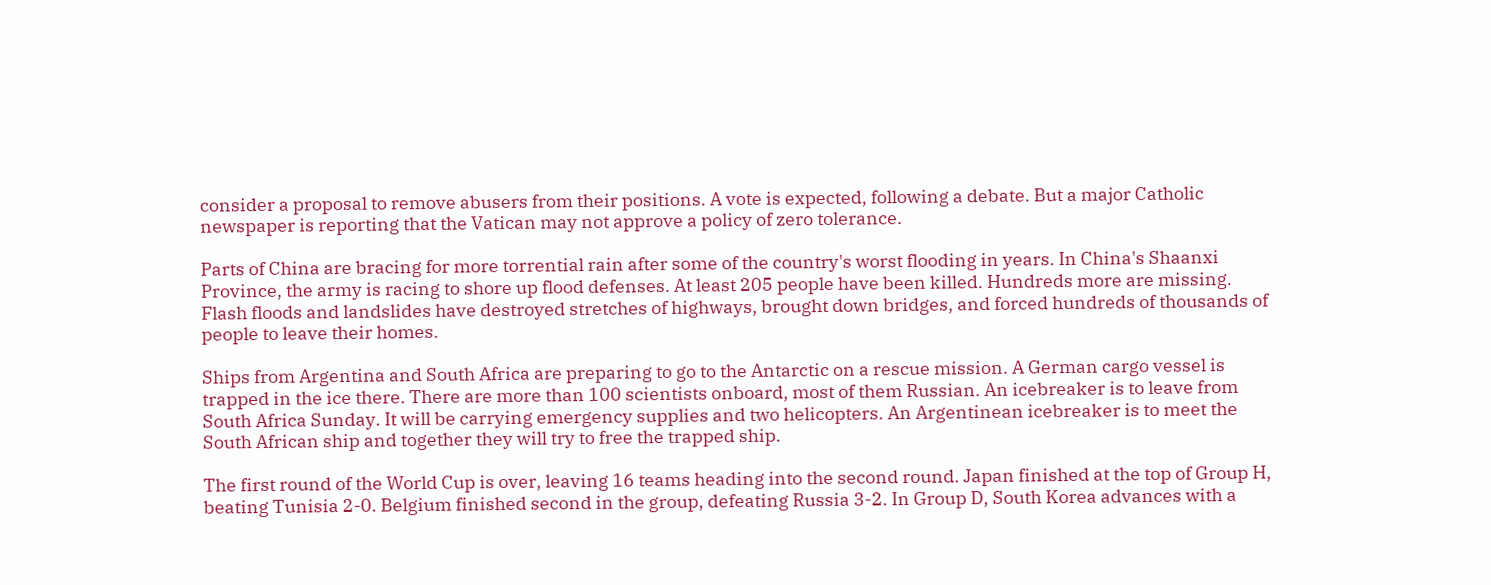consider a proposal to remove abusers from their positions. A vote is expected, following a debate. But a major Catholic newspaper is reporting that the Vatican may not approve a policy of zero tolerance.

Parts of China are bracing for more torrential rain after some of the country's worst flooding in years. In China's Shaanxi Province, the army is racing to shore up flood defenses. At least 205 people have been killed. Hundreds more are missing. Flash floods and landslides have destroyed stretches of highways, brought down bridges, and forced hundreds of thousands of people to leave their homes.

Ships from Argentina and South Africa are preparing to go to the Antarctic on a rescue mission. A German cargo vessel is trapped in the ice there. There are more than 100 scientists onboard, most of them Russian. An icebreaker is to leave from South Africa Sunday. It will be carrying emergency supplies and two helicopters. An Argentinean icebreaker is to meet the South African ship and together they will try to free the trapped ship.

The first round of the World Cup is over, leaving 16 teams heading into the second round. Japan finished at the top of Group H, beating Tunisia 2-0. Belgium finished second in the group, defeating Russia 3-2. In Group D, South Korea advances with a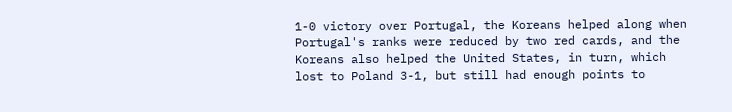1-0 victory over Portugal, the Koreans helped along when Portugal's ranks were reduced by two red cards, and the Koreans also helped the United States, in turn, which lost to Poland 3-1, but still had enough points to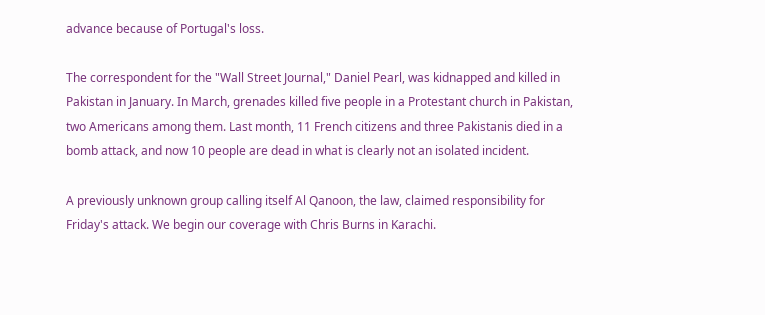advance because of Portugal's loss.

The correspondent for the "Wall Street Journal," Daniel Pearl, was kidnapped and killed in Pakistan in January. In March, grenades killed five people in a Protestant church in Pakistan, two Americans among them. Last month, 11 French citizens and three Pakistanis died in a bomb attack, and now 10 people are dead in what is clearly not an isolated incident.

A previously unknown group calling itself Al Qanoon, the law, claimed responsibility for Friday's attack. We begin our coverage with Chris Burns in Karachi.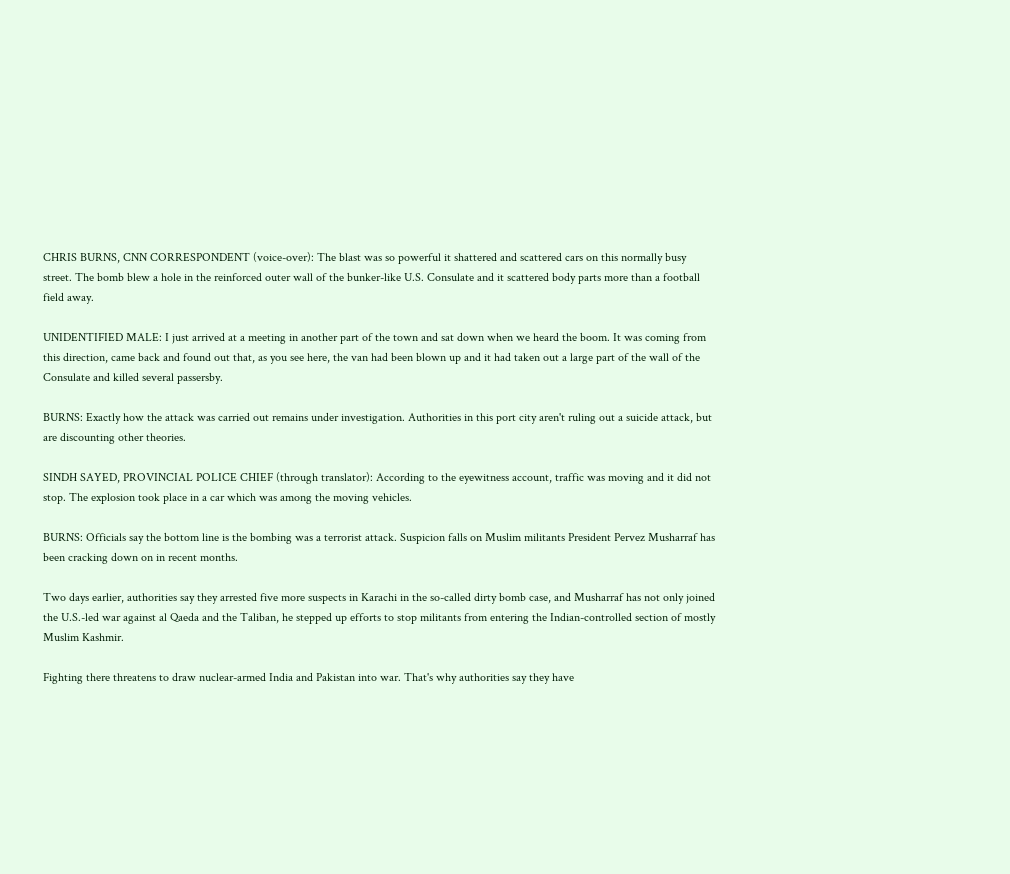CHRIS BURNS, CNN CORRESPONDENT (voice-over): The blast was so powerful it shattered and scattered cars on this normally busy street. The bomb blew a hole in the reinforced outer wall of the bunker-like U.S. Consulate and it scattered body parts more than a football field away.

UNIDENTIFIED MALE: I just arrived at a meeting in another part of the town and sat down when we heard the boom. It was coming from this direction, came back and found out that, as you see here, the van had been blown up and it had taken out a large part of the wall of the Consulate and killed several passersby.

BURNS: Exactly how the attack was carried out remains under investigation. Authorities in this port city aren't ruling out a suicide attack, but are discounting other theories.

SINDH SAYED, PROVINCIAL POLICE CHIEF (through translator): According to the eyewitness account, traffic was moving and it did not stop. The explosion took place in a car which was among the moving vehicles.

BURNS: Officials say the bottom line is the bombing was a terrorist attack. Suspicion falls on Muslim militants President Pervez Musharraf has been cracking down on in recent months.

Two days earlier, authorities say they arrested five more suspects in Karachi in the so-called dirty bomb case, and Musharraf has not only joined the U.S.-led war against al Qaeda and the Taliban, he stepped up efforts to stop militants from entering the Indian-controlled section of mostly Muslim Kashmir.

Fighting there threatens to draw nuclear-armed India and Pakistan into war. That's why authorities say they have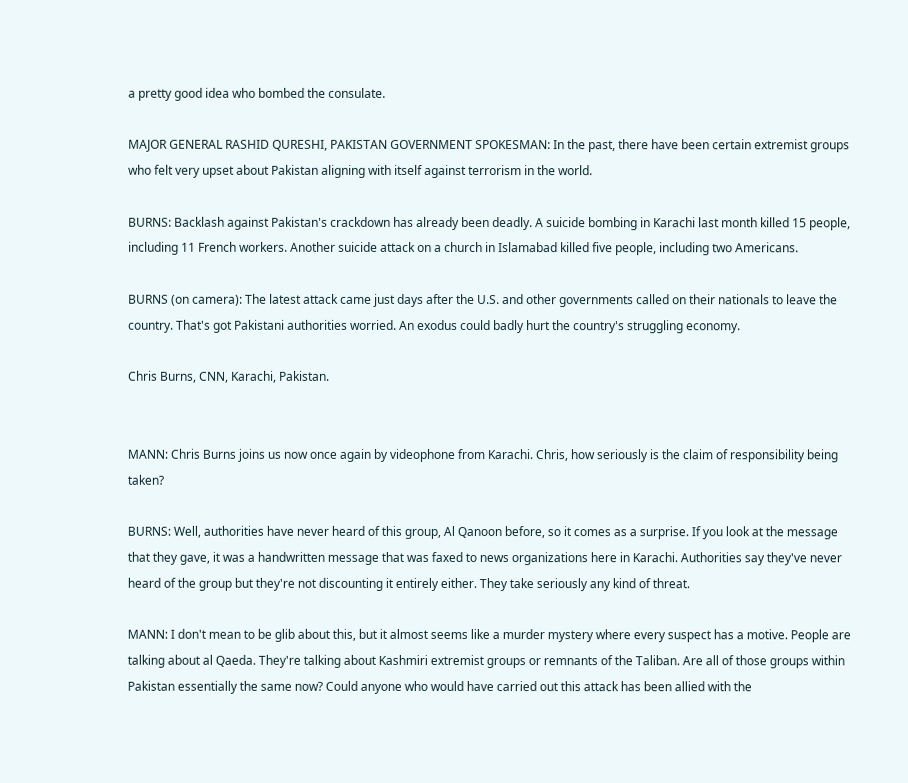a pretty good idea who bombed the consulate.

MAJOR GENERAL RASHID QURESHI, PAKISTAN GOVERNMENT SPOKESMAN: In the past, there have been certain extremist groups who felt very upset about Pakistan aligning with itself against terrorism in the world.

BURNS: Backlash against Pakistan's crackdown has already been deadly. A suicide bombing in Karachi last month killed 15 people, including 11 French workers. Another suicide attack on a church in Islamabad killed five people, including two Americans.

BURNS (on camera): The latest attack came just days after the U.S. and other governments called on their nationals to leave the country. That's got Pakistani authorities worried. An exodus could badly hurt the country's struggling economy.

Chris Burns, CNN, Karachi, Pakistan.


MANN: Chris Burns joins us now once again by videophone from Karachi. Chris, how seriously is the claim of responsibility being taken?

BURNS: Well, authorities have never heard of this group, Al Qanoon before, so it comes as a surprise. If you look at the message that they gave, it was a handwritten message that was faxed to news organizations here in Karachi. Authorities say they've never heard of the group but they're not discounting it entirely either. They take seriously any kind of threat.

MANN: I don't mean to be glib about this, but it almost seems like a murder mystery where every suspect has a motive. People are talking about al Qaeda. They're talking about Kashmiri extremist groups or remnants of the Taliban. Are all of those groups within Pakistan essentially the same now? Could anyone who would have carried out this attack has been allied with the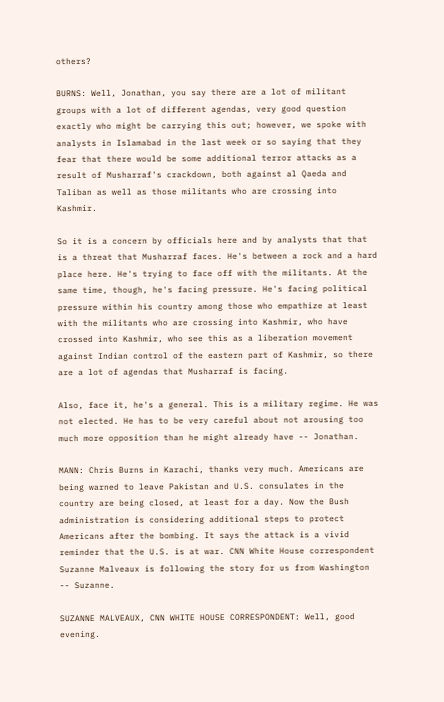others?

BURNS: Well, Jonathan, you say there are a lot of militant groups with a lot of different agendas, very good question exactly who might be carrying this out; however, we spoke with analysts in Islamabad in the last week or so saying that they fear that there would be some additional terror attacks as a result of Musharraf's crackdown, both against al Qaeda and Taliban as well as those militants who are crossing into Kashmir.

So it is a concern by officials here and by analysts that that is a threat that Musharraf faces. He's between a rock and a hard place here. He's trying to face off with the militants. At the same time, though, he's facing pressure. He's facing political pressure within his country among those who empathize at least with the militants who are crossing into Kashmir, who have crossed into Kashmir, who see this as a liberation movement against Indian control of the eastern part of Kashmir, so there are a lot of agendas that Musharraf is facing.

Also, face it, he's a general. This is a military regime. He was not elected. He has to be very careful about not arousing too much more opposition than he might already have -- Jonathan.

MANN: Chris Burns in Karachi, thanks very much. Americans are being warned to leave Pakistan and U.S. consulates in the country are being closed, at least for a day. Now the Bush administration is considering additional steps to protect Americans after the bombing. It says the attack is a vivid reminder that the U.S. is at war. CNN White House correspondent Suzanne Malveaux is following the story for us from Washington -- Suzanne.

SUZANNE MALVEAUX, CNN WHITE HOUSE CORRESPONDENT: Well, good evening.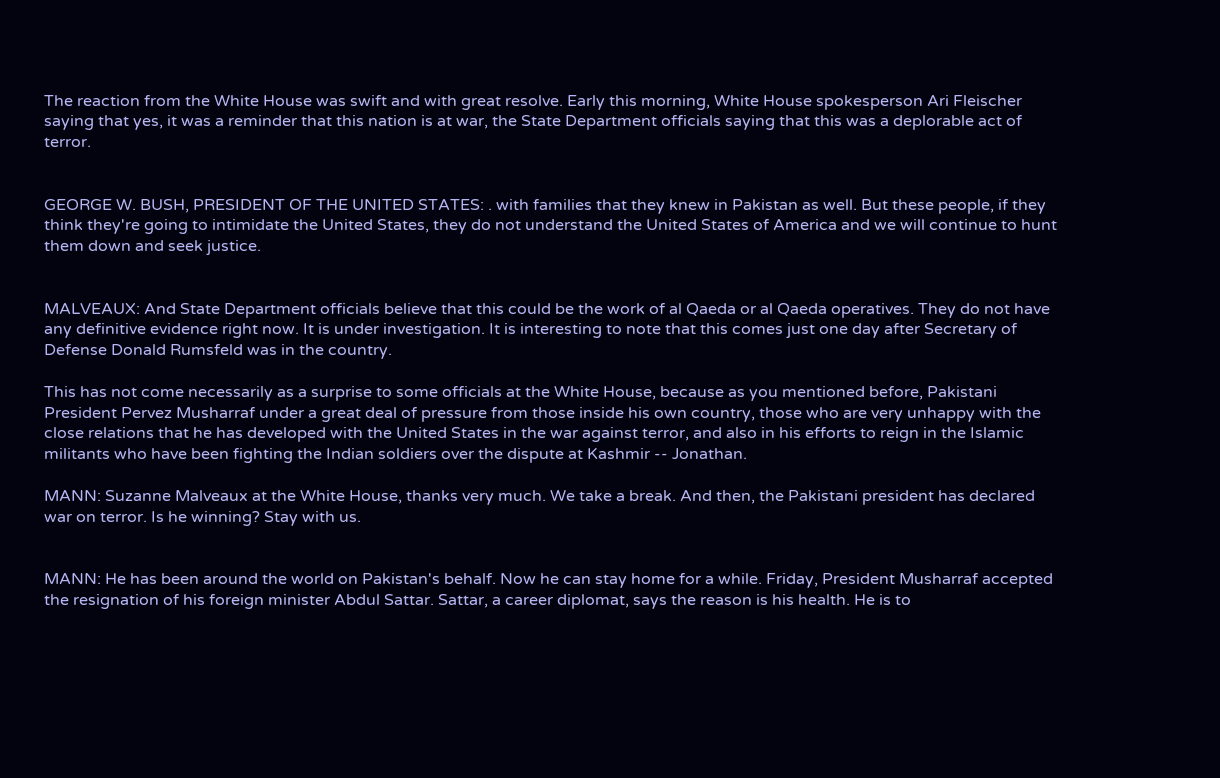The reaction from the White House was swift and with great resolve. Early this morning, White House spokesperson Ari Fleischer saying that yes, it was a reminder that this nation is at war, the State Department officials saying that this was a deplorable act of terror.


GEORGE W. BUSH, PRESIDENT OF THE UNITED STATES: . with families that they knew in Pakistan as well. But these people, if they think they're going to intimidate the United States, they do not understand the United States of America and we will continue to hunt them down and seek justice.


MALVEAUX: And State Department officials believe that this could be the work of al Qaeda or al Qaeda operatives. They do not have any definitive evidence right now. It is under investigation. It is interesting to note that this comes just one day after Secretary of Defense Donald Rumsfeld was in the country.

This has not come necessarily as a surprise to some officials at the White House, because as you mentioned before, Pakistani President Pervez Musharraf under a great deal of pressure from those inside his own country, those who are very unhappy with the close relations that he has developed with the United States in the war against terror, and also in his efforts to reign in the Islamic militants who have been fighting the Indian soldiers over the dispute at Kashmir -- Jonathan.

MANN: Suzanne Malveaux at the White House, thanks very much. We take a break. And then, the Pakistani president has declared war on terror. Is he winning? Stay with us.


MANN: He has been around the world on Pakistan's behalf. Now he can stay home for a while. Friday, President Musharraf accepted the resignation of his foreign minister Abdul Sattar. Sattar, a career diplomat, says the reason is his health. He is to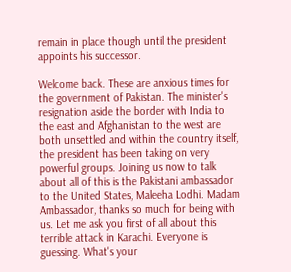remain in place though until the president appoints his successor.

Welcome back. These are anxious times for the government of Pakistan. The minister's resignation aside the border with India to the east and Afghanistan to the west are both unsettled and within the country itself, the president has been taking on very powerful groups. Joining us now to talk about all of this is the Pakistani ambassador to the United States, Maleeha Lodhi. Madam Ambassador, thanks so much for being with us. Let me ask you first of all about this terrible attack in Karachi. Everyone is guessing. What's your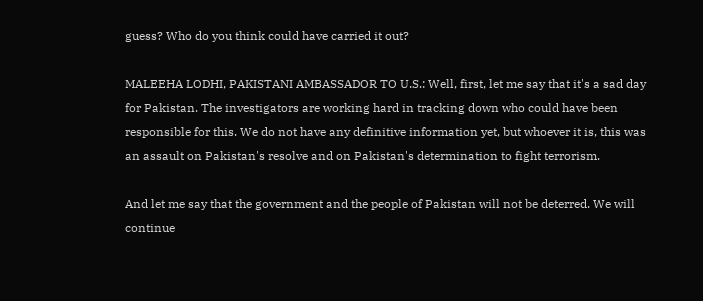guess? Who do you think could have carried it out?

MALEEHA LODHI, PAKISTANI AMBASSADOR TO U.S.: Well, first, let me say that it's a sad day for Pakistan. The investigators are working hard in tracking down who could have been responsible for this. We do not have any definitive information yet, but whoever it is, this was an assault on Pakistan's resolve and on Pakistan's determination to fight terrorism.

And let me say that the government and the people of Pakistan will not be deterred. We will continue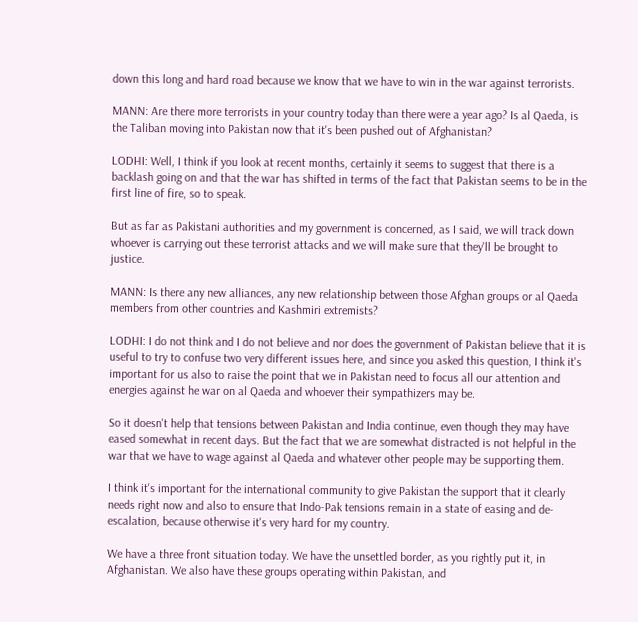down this long and hard road because we know that we have to win in the war against terrorists.

MANN: Are there more terrorists in your country today than there were a year ago? Is al Qaeda, is the Taliban moving into Pakistan now that it's been pushed out of Afghanistan?

LODHI: Well, I think if you look at recent months, certainly it seems to suggest that there is a backlash going on and that the war has shifted in terms of the fact that Pakistan seems to be in the first line of fire, so to speak.

But as far as Pakistani authorities and my government is concerned, as I said, we will track down whoever is carrying out these terrorist attacks and we will make sure that they'll be brought to justice.

MANN: Is there any new alliances, any new relationship between those Afghan groups or al Qaeda members from other countries and Kashmiri extremists?

LODHI: I do not think and I do not believe and nor does the government of Pakistan believe that it is useful to try to confuse two very different issues here, and since you asked this question, I think it's important for us also to raise the point that we in Pakistan need to focus all our attention and energies against he war on al Qaeda and whoever their sympathizers may be.

So it doesn't help that tensions between Pakistan and India continue, even though they may have eased somewhat in recent days. But the fact that we are somewhat distracted is not helpful in the war that we have to wage against al Qaeda and whatever other people may be supporting them.

I think it's important for the international community to give Pakistan the support that it clearly needs right now and also to ensure that Indo-Pak tensions remain in a state of easing and de-escalation, because otherwise it's very hard for my country.

We have a three front situation today. We have the unsettled border, as you rightly put it, in Afghanistan. We also have these groups operating within Pakistan, and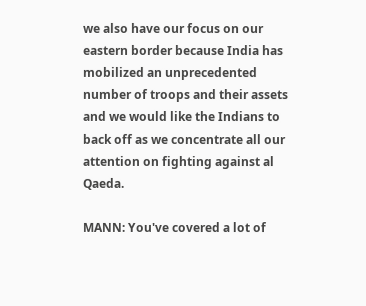we also have our focus on our eastern border because India has mobilized an unprecedented number of troops and their assets and we would like the Indians to back off as we concentrate all our attention on fighting against al Qaeda.

MANN: You've covered a lot of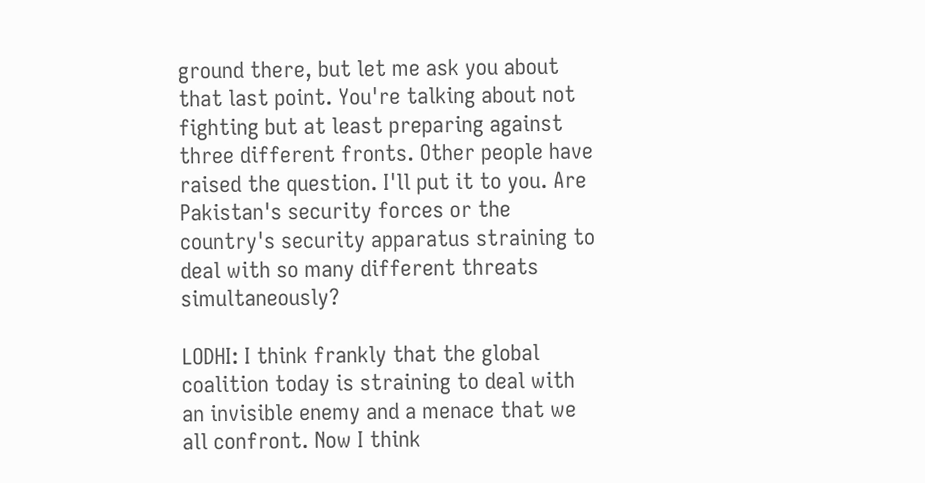ground there, but let me ask you about that last point. You're talking about not fighting but at least preparing against three different fronts. Other people have raised the question. I'll put it to you. Are Pakistan's security forces or the country's security apparatus straining to deal with so many different threats simultaneously?

LODHI: I think frankly that the global coalition today is straining to deal with an invisible enemy and a menace that we all confront. Now I think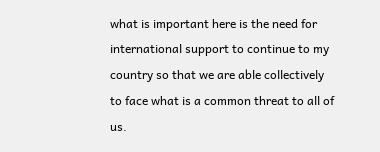what is important here is the need for international support to continue to my country so that we are able collectively to face what is a common threat to all of us.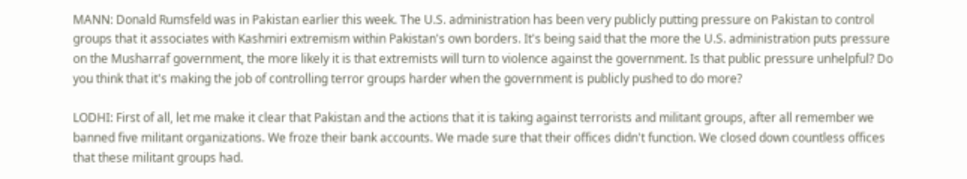MANN: Donald Rumsfeld was in Pakistan earlier this week. The U.S. administration has been very publicly putting pressure on Pakistan to control groups that it associates with Kashmiri extremism within Pakistan's own borders. It's being said that the more the U.S. administration puts pressure on the Musharraf government, the more likely it is that extremists will turn to violence against the government. Is that public pressure unhelpful? Do you think that it's making the job of controlling terror groups harder when the government is publicly pushed to do more?

LODHI: First of all, let me make it clear that Pakistan and the actions that it is taking against terrorists and militant groups, after all remember we banned five militant organizations. We froze their bank accounts. We made sure that their offices didn't function. We closed down countless offices that these militant groups had.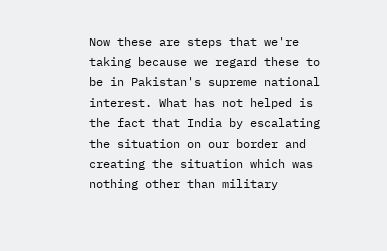Now these are steps that we're taking because we regard these to be in Pakistan's supreme national interest. What has not helped is the fact that India by escalating the situation on our border and creating the situation which was nothing other than military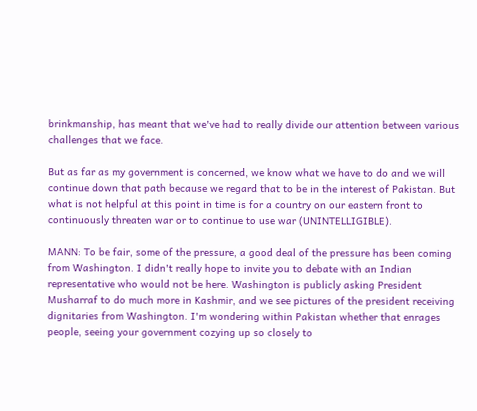brinkmanship, has meant that we've had to really divide our attention between various challenges that we face.

But as far as my government is concerned, we know what we have to do and we will continue down that path because we regard that to be in the interest of Pakistan. But what is not helpful at this point in time is for a country on our eastern front to continuously threaten war or to continue to use war (UNINTELLIGIBLE).

MANN: To be fair, some of the pressure, a good deal of the pressure has been coming from Washington. I didn't really hope to invite you to debate with an Indian representative who would not be here. Washington is publicly asking President Musharraf to do much more in Kashmir, and we see pictures of the president receiving dignitaries from Washington. I'm wondering within Pakistan whether that enrages people, seeing your government cozying up so closely to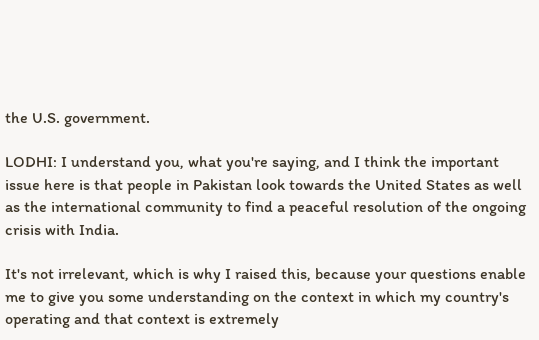the U.S. government.

LODHI: I understand you, what you're saying, and I think the important issue here is that people in Pakistan look towards the United States as well as the international community to find a peaceful resolution of the ongoing crisis with India.

It's not irrelevant, which is why I raised this, because your questions enable me to give you some understanding on the context in which my country's operating and that context is extremely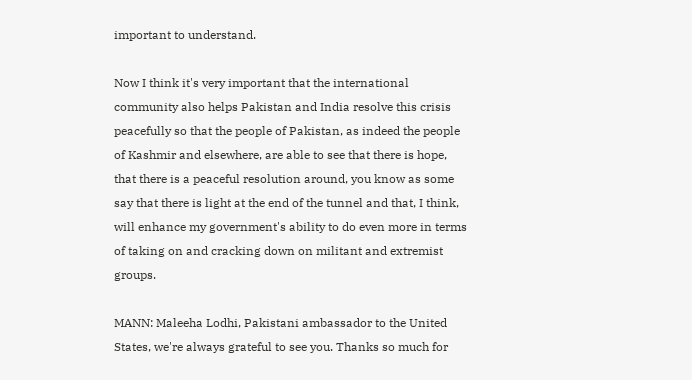important to understand.

Now I think it's very important that the international community also helps Pakistan and India resolve this crisis peacefully so that the people of Pakistan, as indeed the people of Kashmir and elsewhere, are able to see that there is hope, that there is a peaceful resolution around, you know as some say that there is light at the end of the tunnel and that, I think, will enhance my government's ability to do even more in terms of taking on and cracking down on militant and extremist groups.

MANN: Maleeha Lodhi, Pakistani ambassador to the United States, we're always grateful to see you. Thanks so much for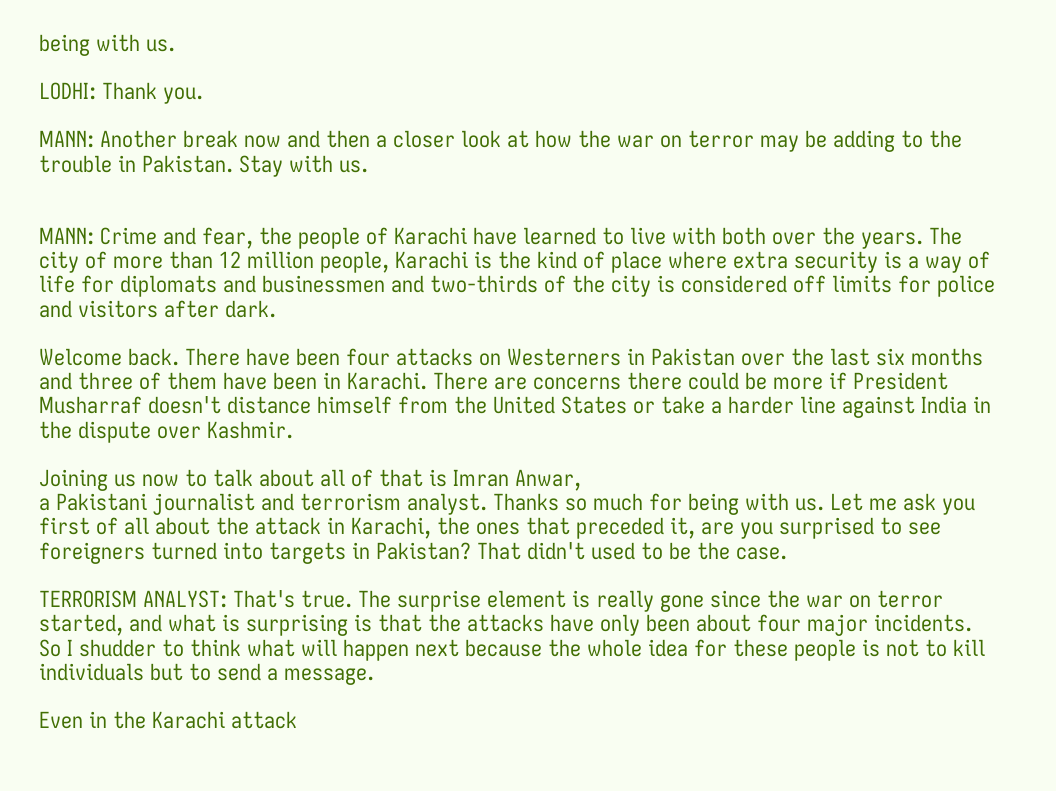being with us.

LODHI: Thank you.

MANN: Another break now and then a closer look at how the war on terror may be adding to the trouble in Pakistan. Stay with us.


MANN: Crime and fear, the people of Karachi have learned to live with both over the years. The city of more than 12 million people, Karachi is the kind of place where extra security is a way of life for diplomats and businessmen and two-thirds of the city is considered off limits for police and visitors after dark.

Welcome back. There have been four attacks on Westerners in Pakistan over the last six months and three of them have been in Karachi. There are concerns there could be more if President Musharraf doesn't distance himself from the United States or take a harder line against India in the dispute over Kashmir.

Joining us now to talk about all of that is Imran Anwar,
a Pakistani journalist and terrorism analyst. Thanks so much for being with us. Let me ask you first of all about the attack in Karachi, the ones that preceded it, are you surprised to see foreigners turned into targets in Pakistan? That didn't used to be the case.

TERRORISM ANALYST: That's true. The surprise element is really gone since the war on terror started, and what is surprising is that the attacks have only been about four major incidents. So I shudder to think what will happen next because the whole idea for these people is not to kill individuals but to send a message.

Even in the Karachi attack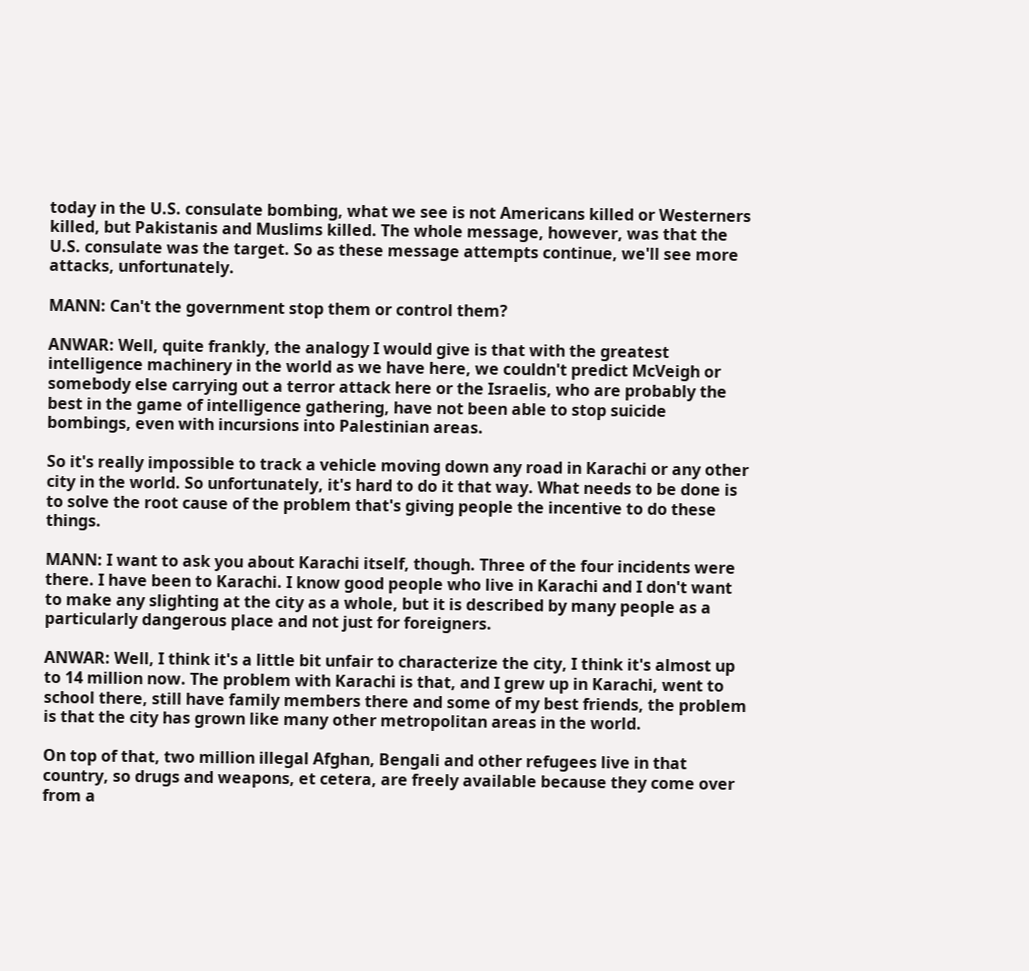today in the U.S. consulate bombing, what we see is not Americans killed or Westerners killed, but Pakistanis and Muslims killed. The whole message, however, was that the U.S. consulate was the target. So as these message attempts continue, we'll see more attacks, unfortunately.

MANN: Can't the government stop them or control them?

ANWAR: Well, quite frankly, the analogy I would give is that with the greatest intelligence machinery in the world as we have here, we couldn't predict McVeigh or somebody else carrying out a terror attack here or the Israelis, who are probably the best in the game of intelligence gathering, have not been able to stop suicide bombings, even with incursions into Palestinian areas.

So it's really impossible to track a vehicle moving down any road in Karachi or any other city in the world. So unfortunately, it's hard to do it that way. What needs to be done is to solve the root cause of the problem that's giving people the incentive to do these things.

MANN: I want to ask you about Karachi itself, though. Three of the four incidents were there. I have been to Karachi. I know good people who live in Karachi and I don't want to make any slighting at the city as a whole, but it is described by many people as a particularly dangerous place and not just for foreigners.

ANWAR: Well, I think it's a little bit unfair to characterize the city, I think it's almost up to 14 million now. The problem with Karachi is that, and I grew up in Karachi, went to school there, still have family members there and some of my best friends, the problem is that the city has grown like many other metropolitan areas in the world.

On top of that, two million illegal Afghan, Bengali and other refugees live in that country, so drugs and weapons, et cetera, are freely available because they come over from a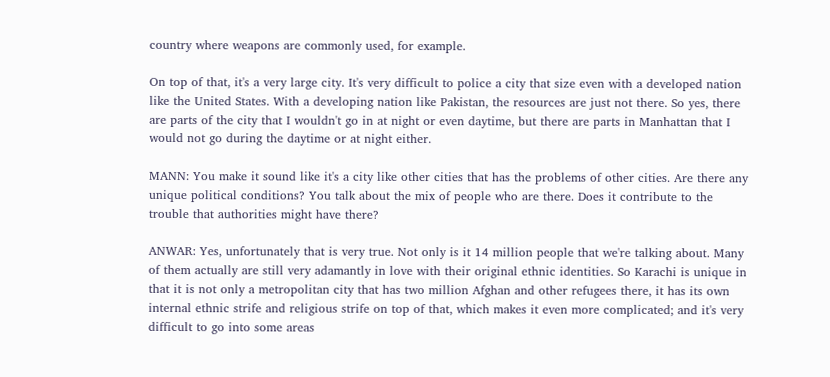country where weapons are commonly used, for example.

On top of that, it's a very large city. It's very difficult to police a city that size even with a developed nation like the United States. With a developing nation like Pakistan, the resources are just not there. So yes, there are parts of the city that I wouldn't go in at night or even daytime, but there are parts in Manhattan that I would not go during the daytime or at night either.

MANN: You make it sound like it's a city like other cities that has the problems of other cities. Are there any unique political conditions? You talk about the mix of people who are there. Does it contribute to the trouble that authorities might have there?

ANWAR: Yes, unfortunately that is very true. Not only is it 14 million people that we're talking about. Many of them actually are still very adamantly in love with their original ethnic identities. So Karachi is unique in that it is not only a metropolitan city that has two million Afghan and other refugees there, it has its own internal ethnic strife and religious strife on top of that, which makes it even more complicated; and it's very difficult to go into some areas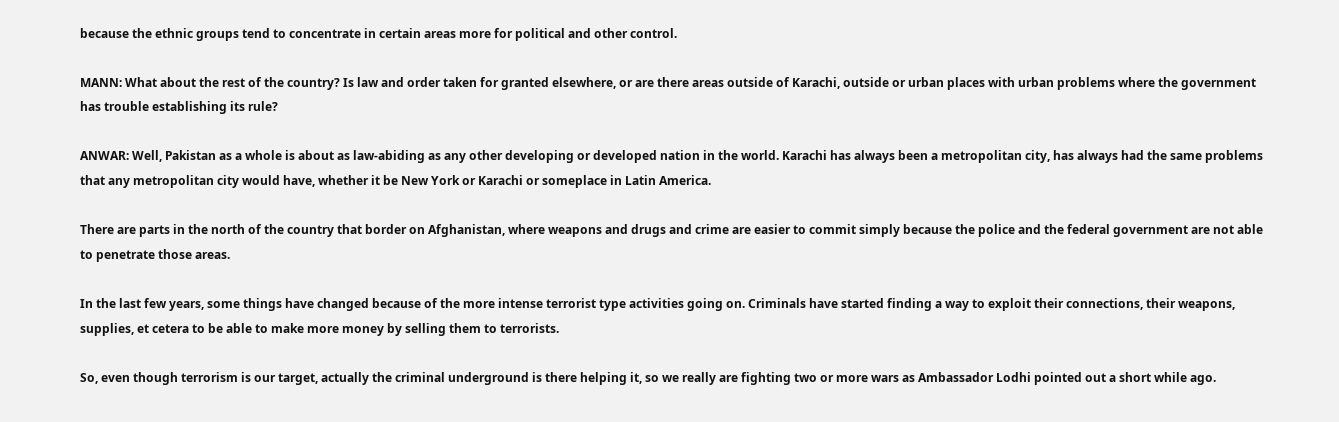because the ethnic groups tend to concentrate in certain areas more for political and other control.

MANN: What about the rest of the country? Is law and order taken for granted elsewhere, or are there areas outside of Karachi, outside or urban places with urban problems where the government has trouble establishing its rule?

ANWAR: Well, Pakistan as a whole is about as law-abiding as any other developing or developed nation in the world. Karachi has always been a metropolitan city, has always had the same problems that any metropolitan city would have, whether it be New York or Karachi or someplace in Latin America.

There are parts in the north of the country that border on Afghanistan, where weapons and drugs and crime are easier to commit simply because the police and the federal government are not able to penetrate those areas.

In the last few years, some things have changed because of the more intense terrorist type activities going on. Criminals have started finding a way to exploit their connections, their weapons, supplies, et cetera to be able to make more money by selling them to terrorists.

So, even though terrorism is our target, actually the criminal underground is there helping it, so we really are fighting two or more wars as Ambassador Lodhi pointed out a short while ago.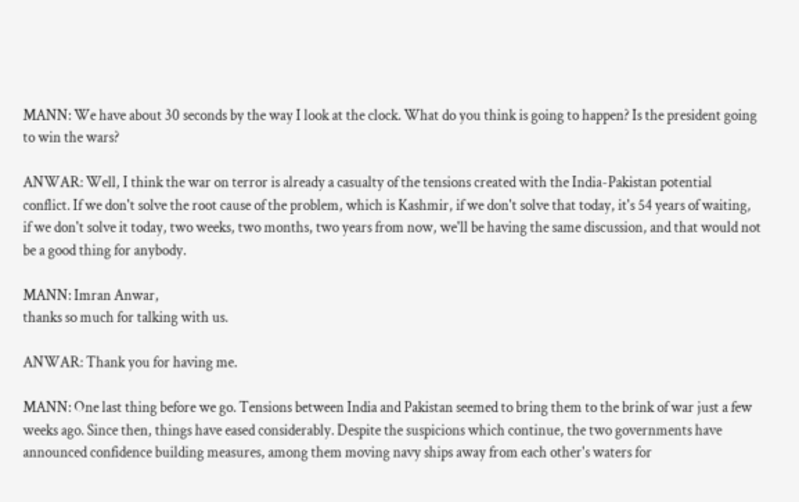MANN: We have about 30 seconds by the way I look at the clock. What do you think is going to happen? Is the president going to win the wars?

ANWAR: Well, I think the war on terror is already a casualty of the tensions created with the India-Pakistan potential conflict. If we don't solve the root cause of the problem, which is Kashmir, if we don't solve that today, it's 54 years of waiting, if we don't solve it today, two weeks, two months, two years from now, we'll be having the same discussion, and that would not be a good thing for anybody.

MANN: Imran Anwar,
thanks so much for talking with us.

ANWAR: Thank you for having me.

MANN: One last thing before we go. Tensions between India and Pakistan seemed to bring them to the brink of war just a few weeks ago. Since then, things have eased considerably. Despite the suspicions which continue, the two governments have announced confidence building measures, among them moving navy ships away from each other's waters for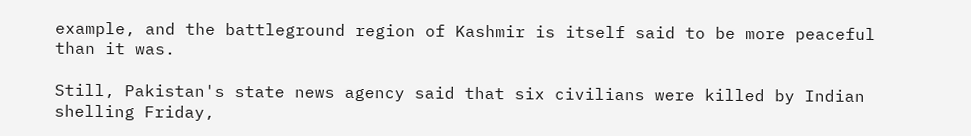example, and the battleground region of Kashmir is itself said to be more peaceful than it was.

Still, Pakistan's state news agency said that six civilians were killed by Indian shelling Friday,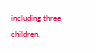including three children.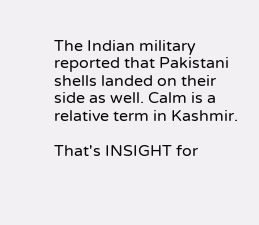The Indian military reported that Pakistani shells landed on their side as well. Calm is a relative term in Kashmir.

That's INSIGHT for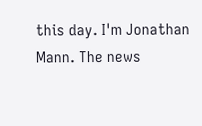this day. I'm Jonathan Mann. The news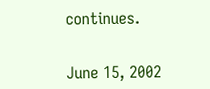continues.


June 15, 2002